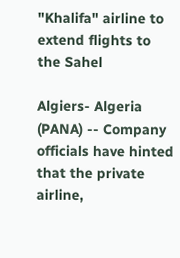"Khalifa" airline to extend flights to the Sahel

Algiers- Algeria (PANA) -- Company officials have hinted that the private airline,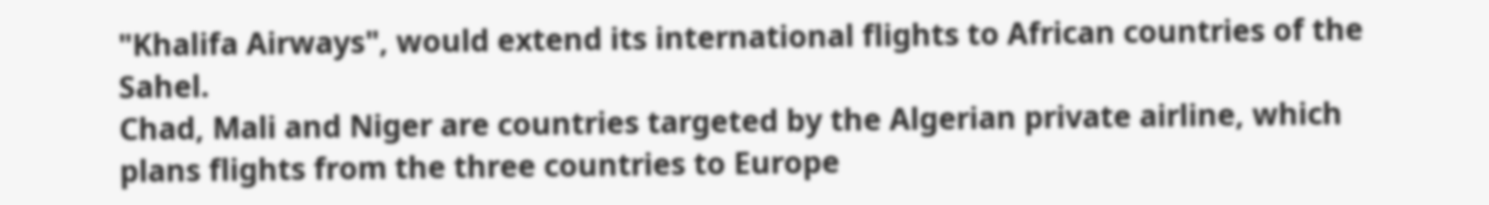"Khalifa Airways", would extend its international flights to African countries of the Sahel.
Chad, Mali and Niger are countries targeted by the Algerian private airline, which plans flights from the three countries to Europe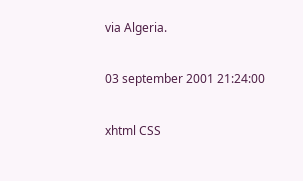via Algeria.

03 september 2001 21:24:00

xhtml CSS